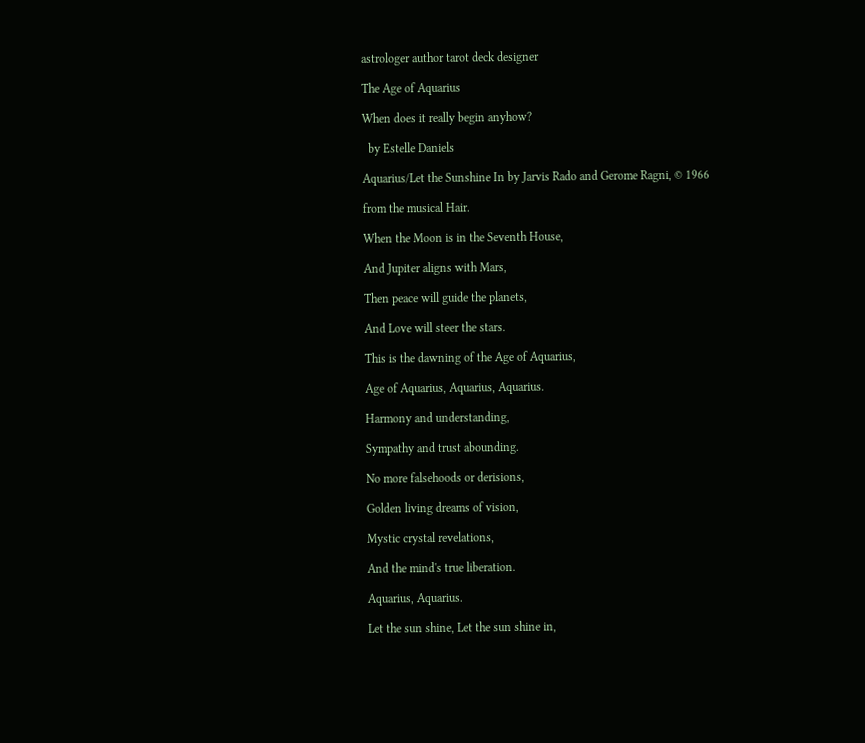astrologer author tarot deck designer

The Age of Aquarius

When does it really begin anyhow?

  by Estelle Daniels

Aquarius/Let the Sunshine In by Jarvis Rado and Gerome Ragni, © 1966

from the musical Hair.

When the Moon is in the Seventh House,

And Jupiter aligns with Mars,

Then peace will guide the planets,

And Love will steer the stars.

This is the dawning of the Age of Aquarius,

Age of Aquarius, Aquarius, Aquarius.

Harmony and understanding,

Sympathy and trust abounding.

No more falsehoods or derisions,

Golden living dreams of vision,

Mystic crystal revelations,

And the mind's true liberation.

Aquarius, Aquarius.

Let the sun shine, Let the sun shine in,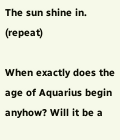The sun shine in. (repeat)

When exactly does the age of Aquarius begin anyhow? Will it be a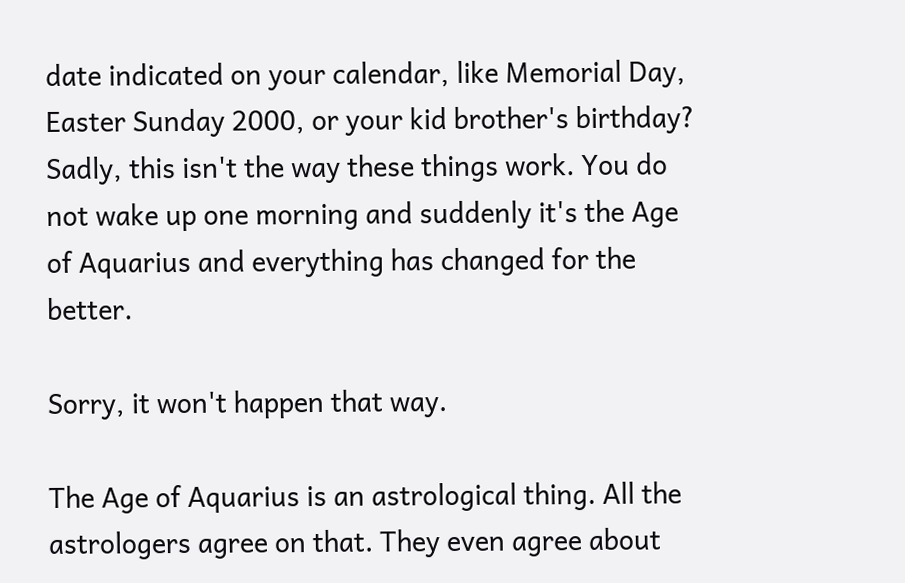date indicated on your calendar, like Memorial Day, Easter Sunday 2000, or your kid brother's birthday? Sadly, this isn't the way these things work. You do not wake up one morning and suddenly it's the Age of Aquarius and everything has changed for the better.

Sorry, it won't happen that way.

The Age of Aquarius is an astrological thing. All the astrologers agree on that. They even agree about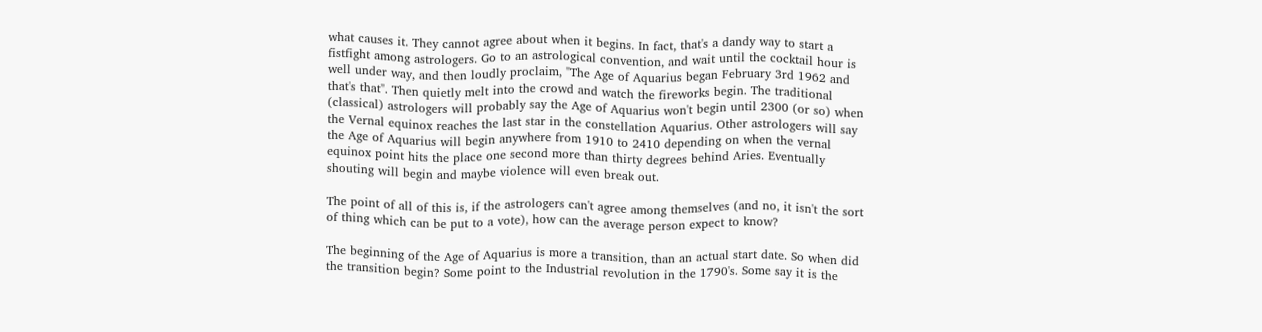what causes it. They cannot agree about when it begins. In fact, that's a dandy way to start a fistfight among astrologers. Go to an astrological convention, and wait until the cocktail hour is well under way, and then loudly proclaim, "The Age of Aquarius began February 3rd 1962 and that's that". Then quietly melt into the crowd and watch the fireworks begin. The traditional (classical) astrologers will probably say the Age of Aquarius won't begin until 2300 (or so) when the Vernal equinox reaches the last star in the constellation Aquarius. Other astrologers will say the Age of Aquarius will begin anywhere from 1910 to 2410 depending on when the vernal equinox point hits the place one second more than thirty degrees behind Aries. Eventually shouting will begin and maybe violence will even break out.

The point of all of this is, if the astrologers can't agree among themselves (and no, it isn't the sort of thing which can be put to a vote), how can the average person expect to know?

The beginning of the Age of Aquarius is more a transition, than an actual start date. So when did the transition begin? Some point to the Industrial revolution in the 1790's. Some say it is the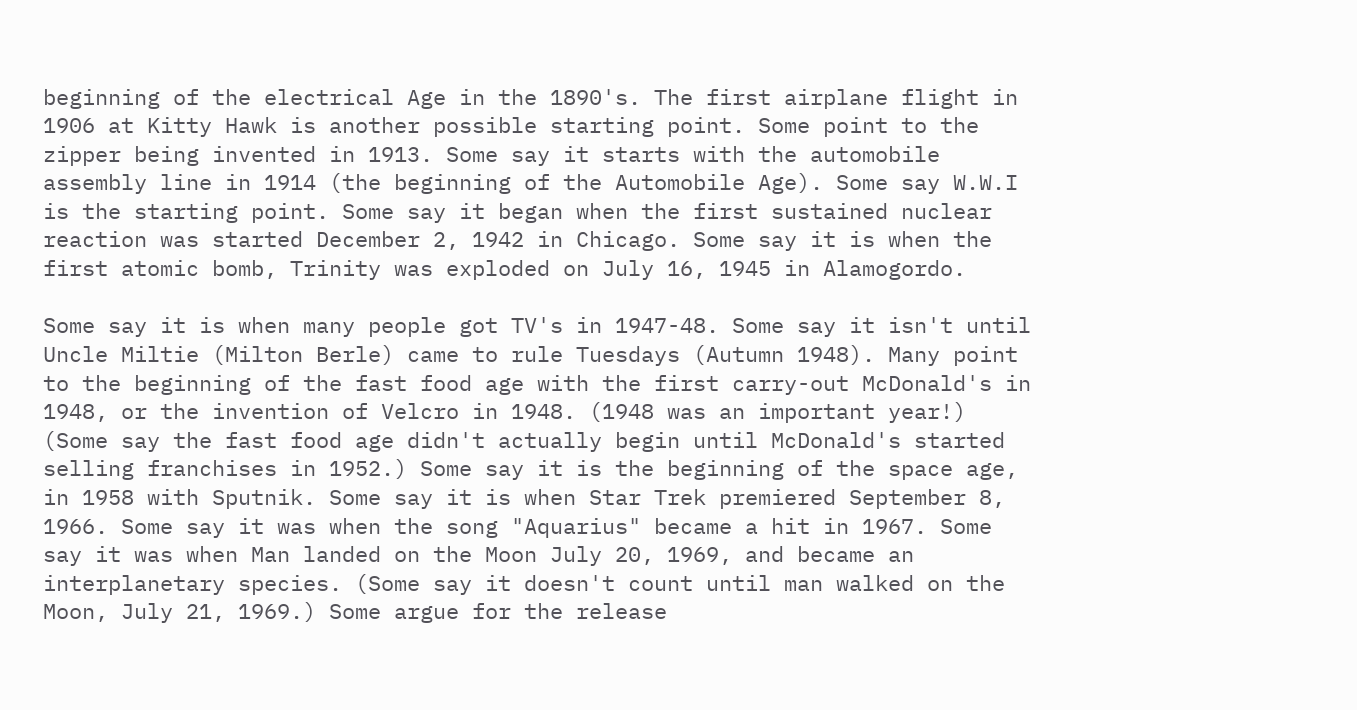beginning of the electrical Age in the 1890's. The first airplane flight in 1906 at Kitty Hawk is another possible starting point. Some point to the zipper being invented in 1913. Some say it starts with the automobile assembly line in 1914 (the beginning of the Automobile Age). Some say W.W.I is the starting point. Some say it began when the first sustained nuclear reaction was started December 2, 1942 in Chicago. Some say it is when the first atomic bomb, Trinity was exploded on July 16, 1945 in Alamogordo.

Some say it is when many people got TV's in 1947-48. Some say it isn't until Uncle Miltie (Milton Berle) came to rule Tuesdays (Autumn 1948). Many point to the beginning of the fast food age with the first carry-out McDonald's in 1948, or the invention of Velcro in 1948. (1948 was an important year!) (Some say the fast food age didn't actually begin until McDonald's started selling franchises in 1952.) Some say it is the beginning of the space age, in 1958 with Sputnik. Some say it is when Star Trek premiered September 8, 1966. Some say it was when the song "Aquarius" became a hit in 1967. Some say it was when Man landed on the Moon July 20, 1969, and became an interplanetary species. (Some say it doesn't count until man walked on the Moon, July 21, 1969.) Some argue for the release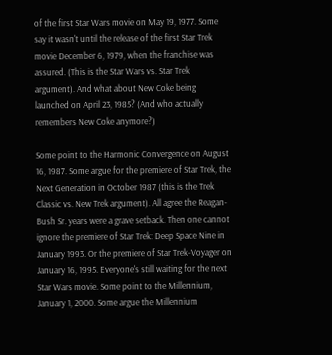of the first Star Wars movie on May 19, 1977. Some say it wasn't until the release of the first Star Trek movie December 6, 1979, when the franchise was assured. (This is the Star Wars vs. Star Trek argument). And what about New Coke being launched on April 23, 1985? (And who actually remembers New Coke anymore?)

Some point to the Harmonic Convergence on August 16, 1987. Some argue for the premiere of Star Trek, the Next Generation in October 1987 (this is the Trek Classic vs. New Trek argument). All agree the Reagan-Bush Sr. years were a grave setback. Then one cannot ignore the premiere of Star Trek: Deep Space Nine in January 1993. Or the premiere of Star Trek-Voyager on January 16, 1995. Everyone's still waiting for the next Star Wars movie. Some point to the Millennium, January 1, 2000. Some argue the Millennium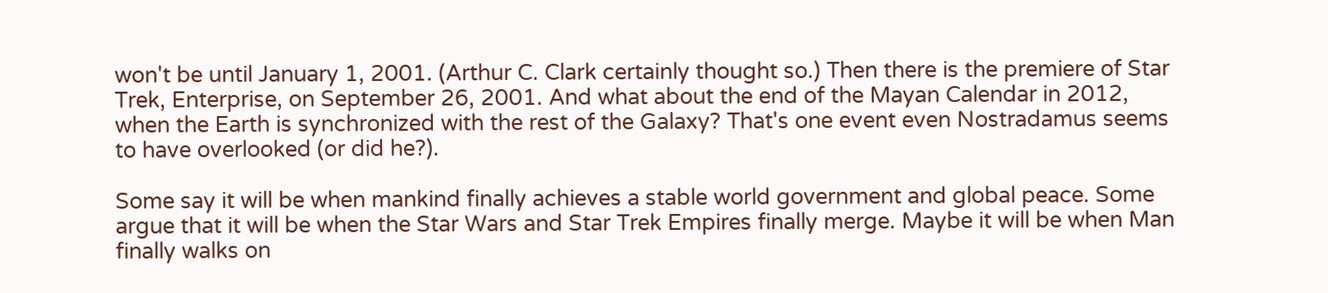won't be until January 1, 2001. (Arthur C. Clark certainly thought so.) Then there is the premiere of Star Trek, Enterprise, on September 26, 2001. And what about the end of the Mayan Calendar in 2012, when the Earth is synchronized with the rest of the Galaxy? That's one event even Nostradamus seems to have overlooked (or did he?).

Some say it will be when mankind finally achieves a stable world government and global peace. Some argue that it will be when the Star Wars and Star Trek Empires finally merge. Maybe it will be when Man finally walks on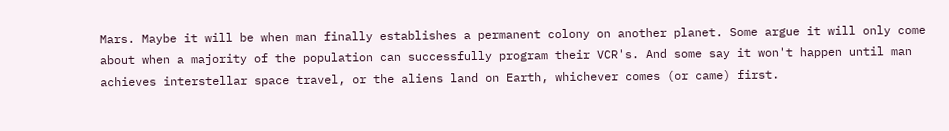Mars. Maybe it will be when man finally establishes a permanent colony on another planet. Some argue it will only come about when a majority of the population can successfully program their VCR's. And some say it won't happen until man achieves interstellar space travel, or the aliens land on Earth, whichever comes (or came) first.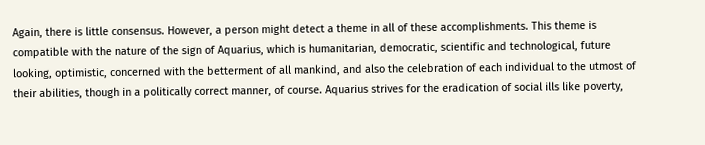Again, there is little consensus. However, a person might detect a theme in all of these accomplishments. This theme is compatible with the nature of the sign of Aquarius, which is humanitarian, democratic, scientific and technological, future looking, optimistic, concerned with the betterment of all mankind, and also the celebration of each individual to the utmost of their abilities, though in a politically correct manner, of course. Aquarius strives for the eradication of social ills like poverty,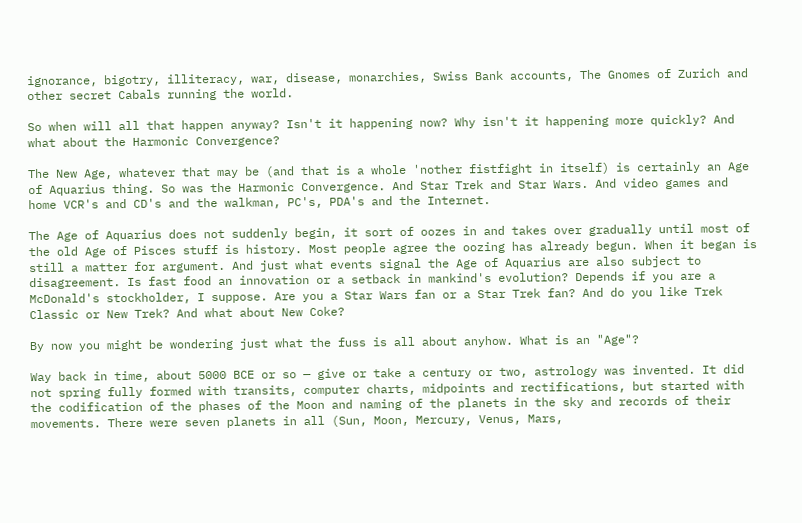ignorance, bigotry, illiteracy, war, disease, monarchies, Swiss Bank accounts, The Gnomes of Zurich and other secret Cabals running the world.

So when will all that happen anyway? Isn't it happening now? Why isn't it happening more quickly? And what about the Harmonic Convergence?

The New Age, whatever that may be (and that is a whole 'nother fistfight in itself) is certainly an Age of Aquarius thing. So was the Harmonic Convergence. And Star Trek and Star Wars. And video games and home VCR's and CD's and the walkman, PC's, PDA's and the Internet.

The Age of Aquarius does not suddenly begin, it sort of oozes in and takes over gradually until most of the old Age of Pisces stuff is history. Most people agree the oozing has already begun. When it began is still a matter for argument. And just what events signal the Age of Aquarius are also subject to disagreement. Is fast food an innovation or a setback in mankind's evolution? Depends if you are a McDonald's stockholder, I suppose. Are you a Star Wars fan or a Star Trek fan? And do you like Trek Classic or New Trek? And what about New Coke?

By now you might be wondering just what the fuss is all about anyhow. What is an "Age"?

Way back in time, about 5000 BCE or so — give or take a century or two, astrology was invented. It did not spring fully formed with transits, computer charts, midpoints and rectifications, but started with the codification of the phases of the Moon and naming of the planets in the sky and records of their movements. There were seven planets in all (Sun, Moon, Mercury, Venus, Mars,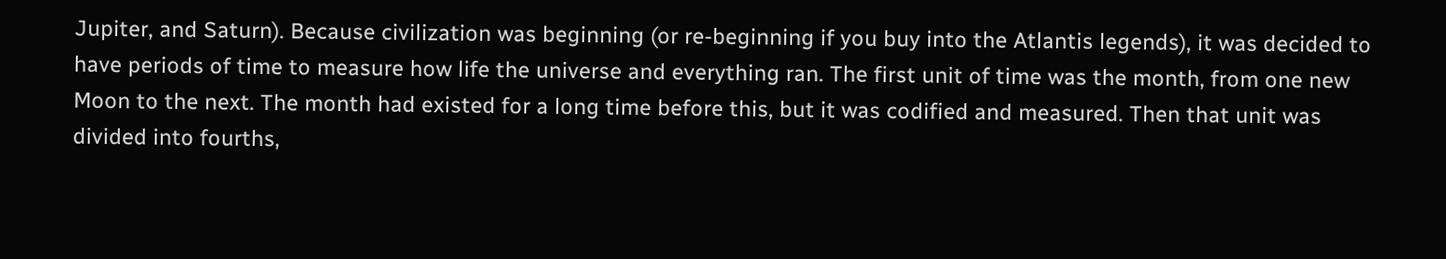Jupiter, and Saturn). Because civilization was beginning (or re-beginning if you buy into the Atlantis legends), it was decided to have periods of time to measure how life the universe and everything ran. The first unit of time was the month, from one new Moon to the next. The month had existed for a long time before this, but it was codified and measured. Then that unit was divided into fourths,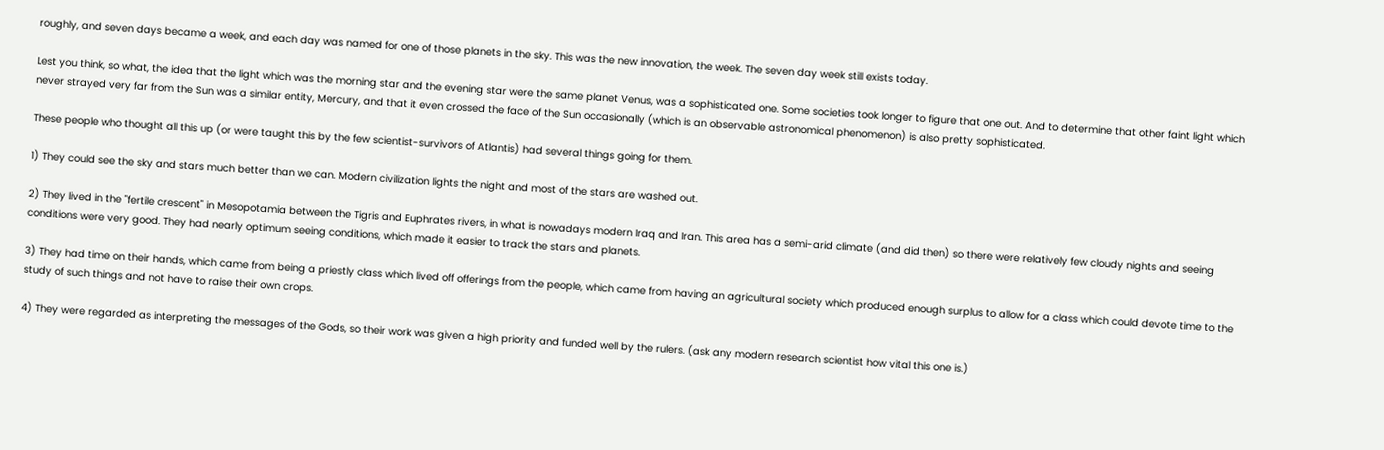roughly, and seven days became a week, and each day was named for one of those planets in the sky. This was the new innovation, the week. The seven day week still exists today.

Lest you think, so what, the idea that the light which was the morning star and the evening star were the same planet Venus, was a sophisticated one. Some societies took longer to figure that one out. And to determine that other faint light which never strayed very far from the Sun was a similar entity, Mercury, and that it even crossed the face of the Sun occasionally (which is an observable astronomical phenomenon) is also pretty sophisticated.

These people who thought all this up (or were taught this by the few scientist-survivors of Atlantis) had several things going for them.

1) They could see the sky and stars much better than we can. Modern civilization lights the night and most of the stars are washed out.

2) They lived in the "fertile crescent" in Mesopotamia between the Tigris and Euphrates rivers, in what is nowadays modern Iraq and Iran. This area has a semi-arid climate (and did then) so there were relatively few cloudy nights and seeing conditions were very good. They had nearly optimum seeing conditions, which made it easier to track the stars and planets.

3) They had time on their hands, which came from being a priestly class which lived off offerings from the people, which came from having an agricultural society which produced enough surplus to allow for a class which could devote time to the study of such things and not have to raise their own crops.

4) They were regarded as interpreting the messages of the Gods, so their work was given a high priority and funded well by the rulers. (ask any modern research scientist how vital this one is.)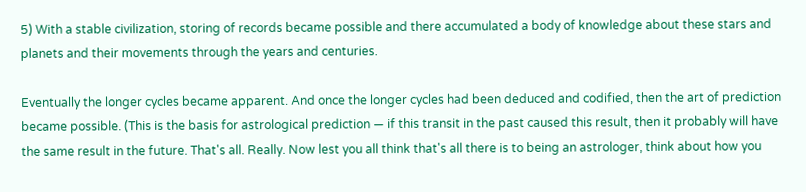5) With a stable civilization, storing of records became possible and there accumulated a body of knowledge about these stars and planets and their movements through the years and centuries.

Eventually the longer cycles became apparent. And once the longer cycles had been deduced and codified, then the art of prediction became possible. (This is the basis for astrological prediction — if this transit in the past caused this result, then it probably will have the same result in the future. That's all. Really. Now lest you all think that's all there is to being an astrologer, think about how you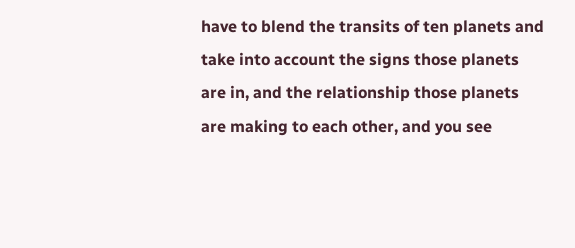have to blend the transits of ten planets and take into account the signs those planets are in, and the relationship those planets are making to each other, and you see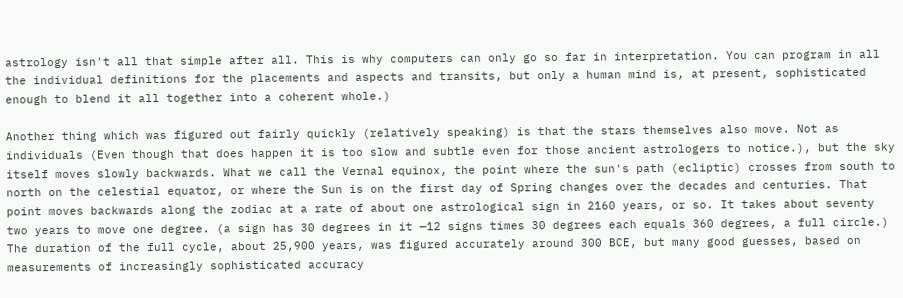astrology isn't all that simple after all. This is why computers can only go so far in interpretation. You can program in all the individual definitions for the placements and aspects and transits, but only a human mind is, at present, sophisticated enough to blend it all together into a coherent whole.)

Another thing which was figured out fairly quickly (relatively speaking) is that the stars themselves also move. Not as individuals (Even though that does happen it is too slow and subtle even for those ancient astrologers to notice.), but the sky itself moves slowly backwards. What we call the Vernal equinox, the point where the sun's path (ecliptic) crosses from south to north on the celestial equator, or where the Sun is on the first day of Spring changes over the decades and centuries. That point moves backwards along the zodiac at a rate of about one astrological sign in 2160 years, or so. It takes about seventy two years to move one degree. (a sign has 30 degrees in it —12 signs times 30 degrees each equals 360 degrees, a full circle.) The duration of the full cycle, about 25,900 years, was figured accurately around 300 BCE, but many good guesses, based on measurements of increasingly sophisticated accuracy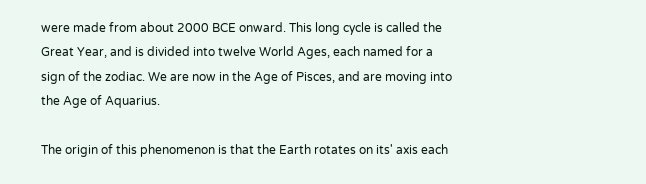were made from about 2000 BCE onward. This long cycle is called the Great Year, and is divided into twelve World Ages, each named for a sign of the zodiac. We are now in the Age of Pisces, and are moving into the Age of Aquarius.

The origin of this phenomenon is that the Earth rotates on its' axis each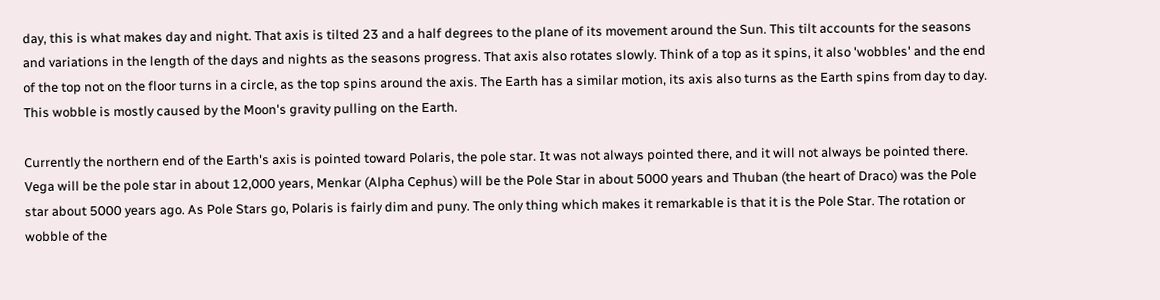day, this is what makes day and night. That axis is tilted 23 and a half degrees to the plane of its movement around the Sun. This tilt accounts for the seasons and variations in the length of the days and nights as the seasons progress. That axis also rotates slowly. Think of a top as it spins, it also 'wobbles' and the end of the top not on the floor turns in a circle, as the top spins around the axis. The Earth has a similar motion, its axis also turns as the Earth spins from day to day. This wobble is mostly caused by the Moon's gravity pulling on the Earth.

Currently the northern end of the Earth's axis is pointed toward Polaris, the pole star. It was not always pointed there, and it will not always be pointed there. Vega will be the pole star in about 12,000 years, Menkar (Alpha Cephus) will be the Pole Star in about 5000 years and Thuban (the heart of Draco) was the Pole star about 5000 years ago. As Pole Stars go, Polaris is fairly dim and puny. The only thing which makes it remarkable is that it is the Pole Star. The rotation or wobble of the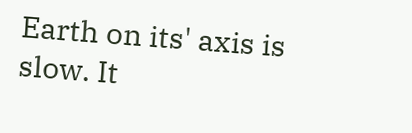Earth on its' axis is slow. It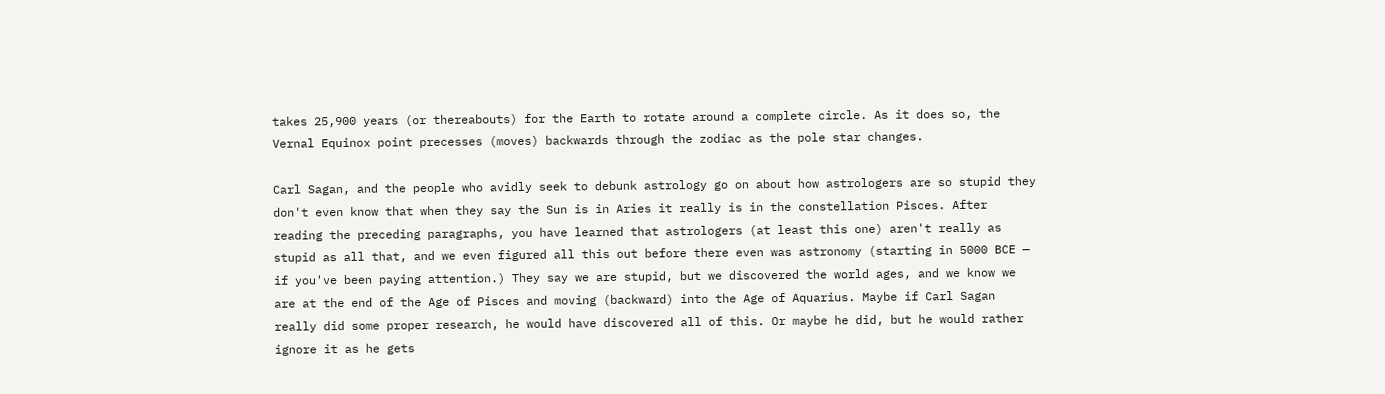takes 25,900 years (or thereabouts) for the Earth to rotate around a complete circle. As it does so, the Vernal Equinox point precesses (moves) backwards through the zodiac as the pole star changes.

Carl Sagan, and the people who avidly seek to debunk astrology go on about how astrologers are so stupid they don't even know that when they say the Sun is in Aries it really is in the constellation Pisces. After reading the preceding paragraphs, you have learned that astrologers (at least this one) aren't really as stupid as all that, and we even figured all this out before there even was astronomy (starting in 5000 BCE — if you've been paying attention.) They say we are stupid, but we discovered the world ages, and we know we are at the end of the Age of Pisces and moving (backward) into the Age of Aquarius. Maybe if Carl Sagan really did some proper research, he would have discovered all of this. Or maybe he did, but he would rather ignore it as he gets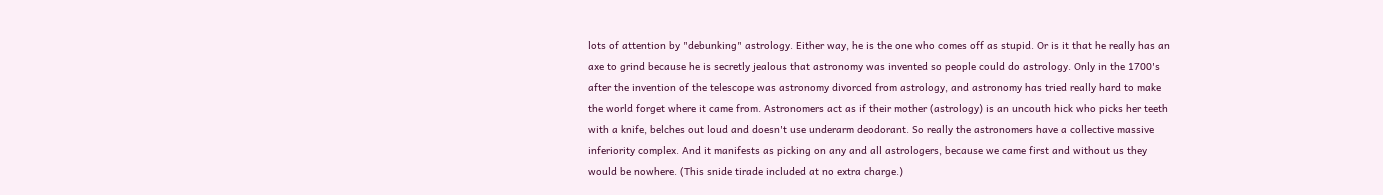lots of attention by "debunking" astrology. Either way, he is the one who comes off as stupid. Or is it that he really has an axe to grind because he is secretly jealous that astronomy was invented so people could do astrology. Only in the 1700's after the invention of the telescope was astronomy divorced from astrology, and astronomy has tried really hard to make the world forget where it came from. Astronomers act as if their mother (astrology) is an uncouth hick who picks her teeth with a knife, belches out loud and doesn't use underarm deodorant. So really the astronomers have a collective massive inferiority complex. And it manifests as picking on any and all astrologers, because we came first and without us they would be nowhere. (This snide tirade included at no extra charge.)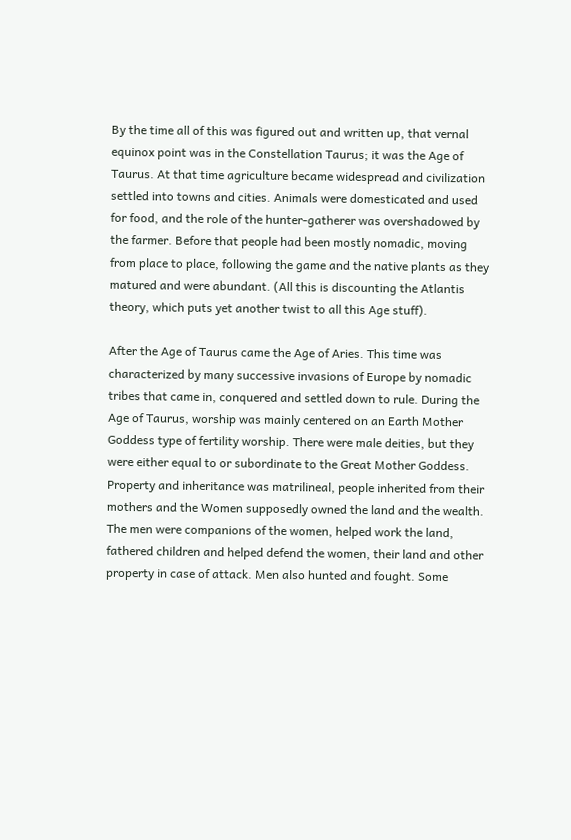By the time all of this was figured out and written up, that vernal equinox point was in the Constellation Taurus; it was the Age of Taurus. At that time agriculture became widespread and civilization settled into towns and cities. Animals were domesticated and used for food, and the role of the hunter-gatherer was overshadowed by the farmer. Before that people had been mostly nomadic, moving from place to place, following the game and the native plants as they matured and were abundant. (All this is discounting the Atlantis theory, which puts yet another twist to all this Age stuff).

After the Age of Taurus came the Age of Aries. This time was characterized by many successive invasions of Europe by nomadic tribes that came in, conquered and settled down to rule. During the Age of Taurus, worship was mainly centered on an Earth Mother Goddess type of fertility worship. There were male deities, but they were either equal to or subordinate to the Great Mother Goddess. Property and inheritance was matrilineal, people inherited from their mothers and the Women supposedly owned the land and the wealth. The men were companions of the women, helped work the land, fathered children and helped defend the women, their land and other property in case of attack. Men also hunted and fought. Some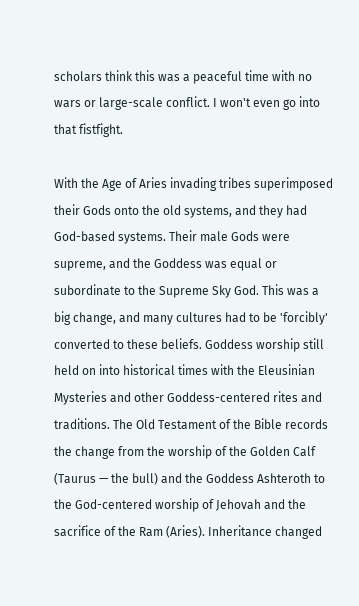scholars think this was a peaceful time with no wars or large-scale conflict. I won't even go into that fistfight.

With the Age of Aries invading tribes superimposed their Gods onto the old systems, and they had God-based systems. Their male Gods were supreme, and the Goddess was equal or subordinate to the Supreme Sky God. This was a big change, and many cultures had to be 'forcibly' converted to these beliefs. Goddess worship still held on into historical times with the Eleusinian Mysteries and other Goddess-centered rites and traditions. The Old Testament of the Bible records the change from the worship of the Golden Calf (Taurus — the bull) and the Goddess Ashteroth to the God-centered worship of Jehovah and the sacrifice of the Ram (Aries). Inheritance changed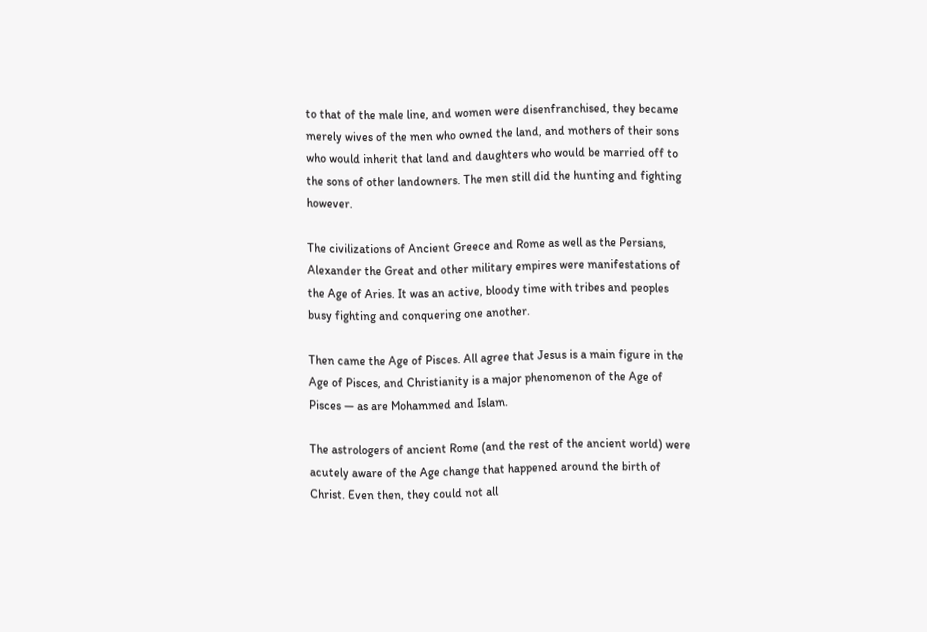to that of the male line, and women were disenfranchised, they became merely wives of the men who owned the land, and mothers of their sons who would inherit that land and daughters who would be married off to the sons of other landowners. The men still did the hunting and fighting however.

The civilizations of Ancient Greece and Rome as well as the Persians, Alexander the Great and other military empires were manifestations of the Age of Aries. It was an active, bloody time with tribes and peoples busy fighting and conquering one another.

Then came the Age of Pisces. All agree that Jesus is a main figure in the Age of Pisces, and Christianity is a major phenomenon of the Age of Pisces — as are Mohammed and Islam.

The astrologers of ancient Rome (and the rest of the ancient world) were acutely aware of the Age change that happened around the birth of Christ. Even then, they could not all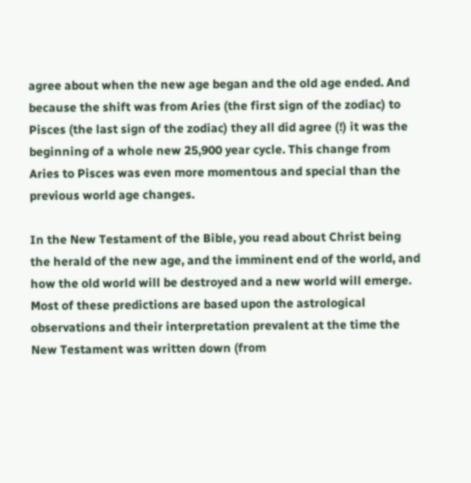agree about when the new age began and the old age ended. And because the shift was from Aries (the first sign of the zodiac) to Pisces (the last sign of the zodiac) they all did agree (!) it was the beginning of a whole new 25,900 year cycle. This change from Aries to Pisces was even more momentous and special than the previous world age changes.

In the New Testament of the Bible, you read about Christ being the herald of the new age, and the imminent end of the world, and how the old world will be destroyed and a new world will emerge. Most of these predictions are based upon the astrological observations and their interpretation prevalent at the time the New Testament was written down (from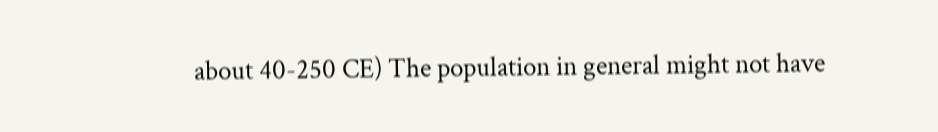about 40-250 CE) The population in general might not have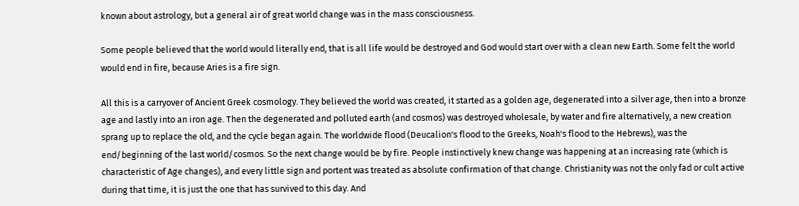known about astrology, but a general air of great world change was in the mass consciousness.

Some people believed that the world would literally end, that is all life would be destroyed and God would start over with a clean new Earth. Some felt the world would end in fire, because Aries is a fire sign.

All this is a carryover of Ancient Greek cosmology. They believed the world was created, it started as a golden age, degenerated into a silver age, then into a bronze age and lastly into an iron age. Then the degenerated and polluted earth (and cosmos) was destroyed wholesale, by water and fire alternatively, a new creation sprang up to replace the old, and the cycle began again. The worldwide flood (Deucalion's flood to the Greeks, Noah's flood to the Hebrews), was the end/beginning of the last world/cosmos. So the next change would be by fire. People instinctively knew change was happening at an increasing rate (which is characteristic of Age changes), and every little sign and portent was treated as absolute confirmation of that change. Christianity was not the only fad or cult active during that time, it is just the one that has survived to this day. And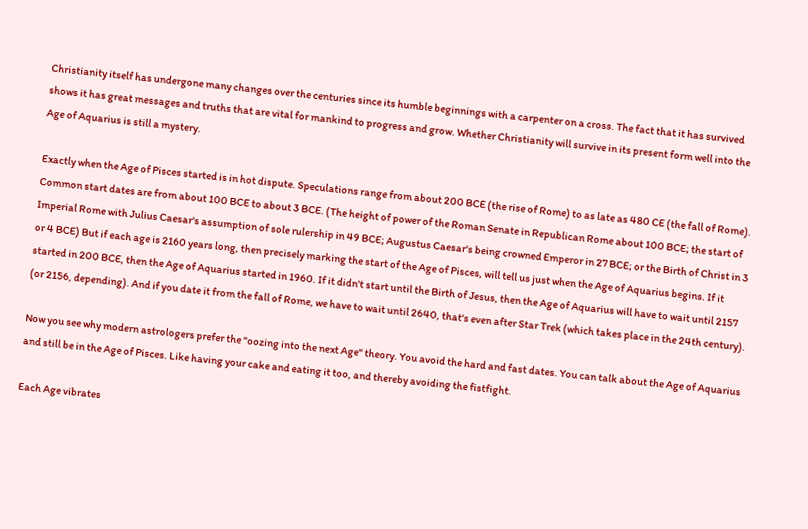Christianity itself has undergone many changes over the centuries since its humble beginnings with a carpenter on a cross. The fact that it has survived shows it has great messages and truths that are vital for mankind to progress and grow. Whether Christianity will survive in its present form well into the Age of Aquarius is still a mystery.

Exactly when the Age of Pisces started is in hot dispute. Speculations range from about 200 BCE (the rise of Rome) to as late as 480 CE (the fall of Rome). Common start dates are from about 100 BCE to about 3 BCE. (The height of power of the Roman Senate in Republican Rome about 100 BCE; the start of Imperial Rome with Julius Caesar's assumption of sole rulership in 49 BCE; Augustus Caesar's being crowned Emperor in 27 BCE; or the Birth of Christ in 3 or 4 BCE) But if each age is 2160 years long, then precisely marking the start of the Age of Pisces, will tell us just when the Age of Aquarius begins. If it started in 200 BCE, then the Age of Aquarius started in 1960. If it didn't start until the Birth of Jesus, then the Age of Aquarius will have to wait until 2157 (or 2156, depending). And if you date it from the fall of Rome, we have to wait until 2640, that's even after Star Trek (which takes place in the 24th century).

Now you see why modern astrologers prefer the "oozing into the next Age" theory. You avoid the hard and fast dates. You can talk about the Age of Aquarius and still be in the Age of Pisces. Like having your cake and eating it too, and thereby avoiding the fistfight.

Each Age vibrates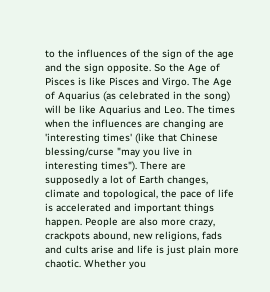to the influences of the sign of the age and the sign opposite. So the Age of Pisces is like Pisces and Virgo. The Age of Aquarius (as celebrated in the song) will be like Aquarius and Leo. The times when the influences are changing are 'interesting times' (like that Chinese blessing/curse "may you live in interesting times"). There are supposedly a lot of Earth changes, climate and topological, the pace of life is accelerated and important things happen. People are also more crazy, crackpots abound, new religions, fads and cults arise and life is just plain more chaotic. Whether you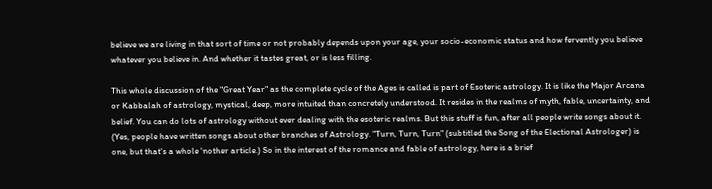believe we are living in that sort of time or not probably depends upon your age, your socio-economic status and how fervently you believe whatever you believe in. And whether it tastes great, or is less filling.

This whole discussion of the "Great Year" as the complete cycle of the Ages is called is part of Esoteric astrology. It is like the Major Arcana or Kabbalah of astrology, mystical, deep, more intuited than concretely understood. It resides in the realms of myth, fable, uncertainty, and belief. You can do lots of astrology without ever dealing with the esoteric realms. But this stuff is fun, after all people write songs about it. (Yes, people have written songs about other branches of Astrology. "Turn, Turn, Turn" (subtitled the Song of the Electional Astrologer) is one, but that's a whole 'nother article.) So in the interest of the romance and fable of astrology, here is a brief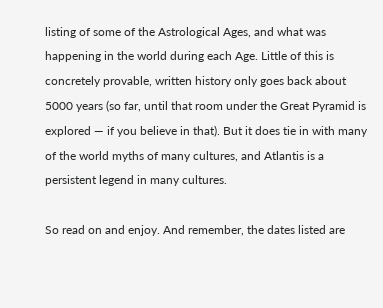listing of some of the Astrological Ages, and what was happening in the world during each Age. Little of this is concretely provable, written history only goes back about 5000 years (so far, until that room under the Great Pyramid is explored — if you believe in that). But it does tie in with many of the world myths of many cultures, and Atlantis is a persistent legend in many cultures.

So read on and enjoy. And remember, the dates listed are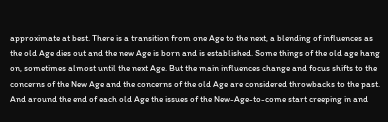approximate at best. There is a transition from one Age to the next, a blending of influences as the old Age dies out and the new Age is born and is established. Some things of the old age hang on, sometimes almost until the next Age. But the main influences change and focus shifts to the concerns of the New Age and the concerns of the old Age are considered throwbacks to the past. And around the end of each old Age the issues of the New-Age-to-come start creeping in and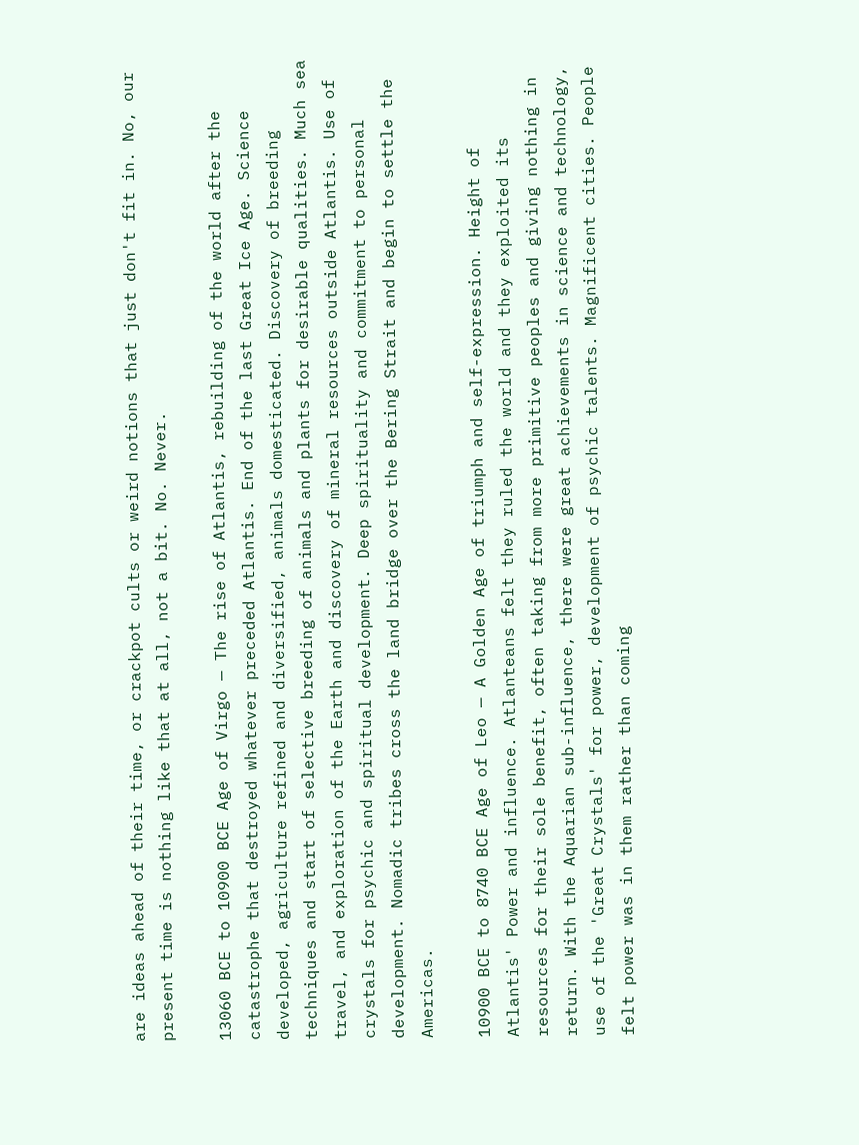are ideas ahead of their time, or crackpot cults or weird notions that just don't fit in. No, our present time is nothing like that at all, not a bit. No. Never.

13060 BCE to 10900 BCE Age of Virgo — The rise of Atlantis, rebuilding of the world after the catastrophe that destroyed whatever preceded Atlantis. End of the last Great Ice Age. Science developed, agriculture refined and diversified, animals domesticated. Discovery of breeding techniques and start of selective breeding of animals and plants for desirable qualities. Much sea travel, and exploration of the Earth and discovery of mineral resources outside Atlantis. Use of crystals for psychic and spiritual development. Deep spirituality and commitment to personal development. Nomadic tribes cross the land bridge over the Bering Strait and begin to settle the Americas.

10900 BCE to 8740 BCE Age of Leo — A Golden Age of triumph and self-expression. Height of Atlantis' Power and influence. Atlanteans felt they ruled the world and they exploited its resources for their sole benefit, often taking from more primitive peoples and giving nothing in return. With the Aquarian sub-influence, there were great achievements in science and technology, use of the 'Great Crystals' for power, development of psychic talents. Magnificent cities. People felt power was in them rather than coming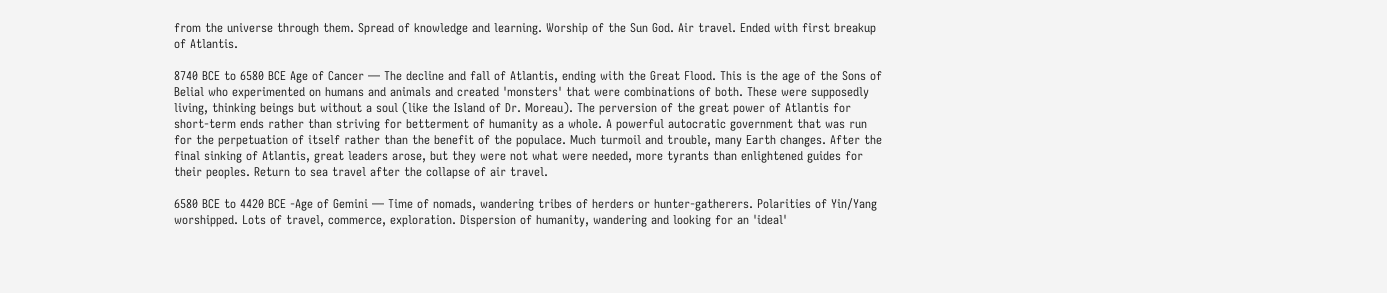from the universe through them. Spread of knowledge and learning. Worship of the Sun God. Air travel. Ended with first breakup of Atlantis.

8740 BCE to 6580 BCE Age of Cancer — The decline and fall of Atlantis, ending with the Great Flood. This is the age of the Sons of Belial who experimented on humans and animals and created 'monsters' that were combinations of both. These were supposedly living, thinking beings but without a soul (like the Island of Dr. Moreau). The perversion of the great power of Atlantis for short-term ends rather than striving for betterment of humanity as a whole. A powerful autocratic government that was run for the perpetuation of itself rather than the benefit of the populace. Much turmoil and trouble, many Earth changes. After the final sinking of Atlantis, great leaders arose, but they were not what were needed, more tyrants than enlightened guides for their peoples. Return to sea travel after the collapse of air travel.

6580 BCE to 4420 BCE -Age of Gemini — Time of nomads, wandering tribes of herders or hunter-gatherers. Polarities of Yin/Yang worshipped. Lots of travel, commerce, exploration. Dispersion of humanity, wandering and looking for an 'ideal'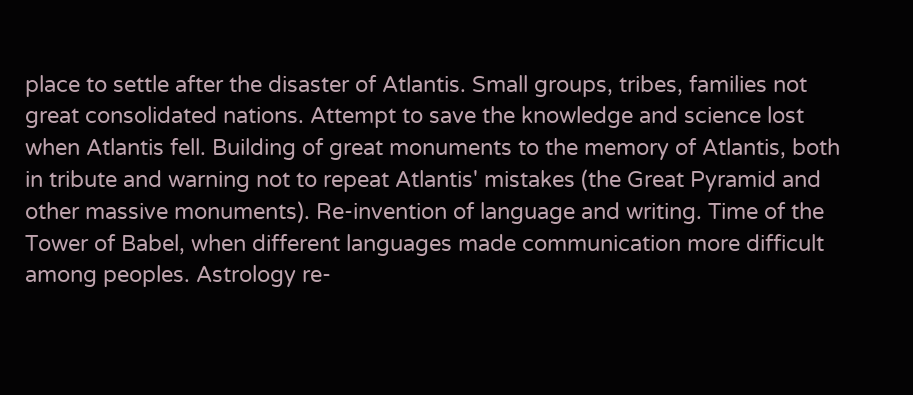place to settle after the disaster of Atlantis. Small groups, tribes, families not great consolidated nations. Attempt to save the knowledge and science lost when Atlantis fell. Building of great monuments to the memory of Atlantis, both in tribute and warning not to repeat Atlantis' mistakes (the Great Pyramid and other massive monuments). Re-invention of language and writing. Time of the Tower of Babel, when different languages made communication more difficult among peoples. Astrology re-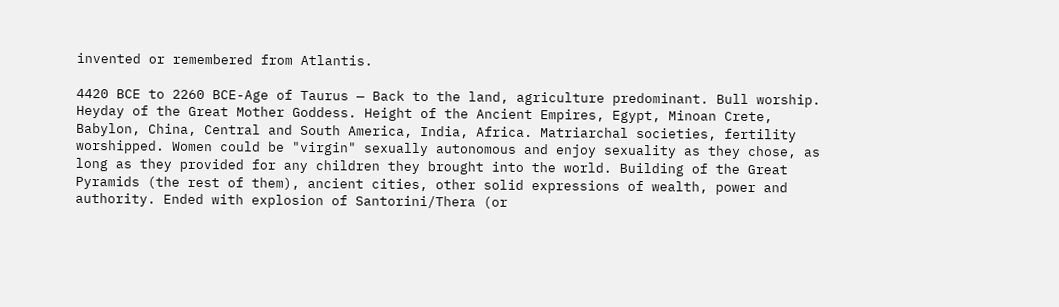invented or remembered from Atlantis.

4420 BCE to 2260 BCE-Age of Taurus — Back to the land, agriculture predominant. Bull worship. Heyday of the Great Mother Goddess. Height of the Ancient Empires, Egypt, Minoan Crete, Babylon, China, Central and South America, India, Africa. Matriarchal societies, fertility worshipped. Women could be "virgin" sexually autonomous and enjoy sexuality as they chose, as long as they provided for any children they brought into the world. Building of the Great Pyramids (the rest of them), ancient cities, other solid expressions of wealth, power and authority. Ended with explosion of Santorini/Thera (or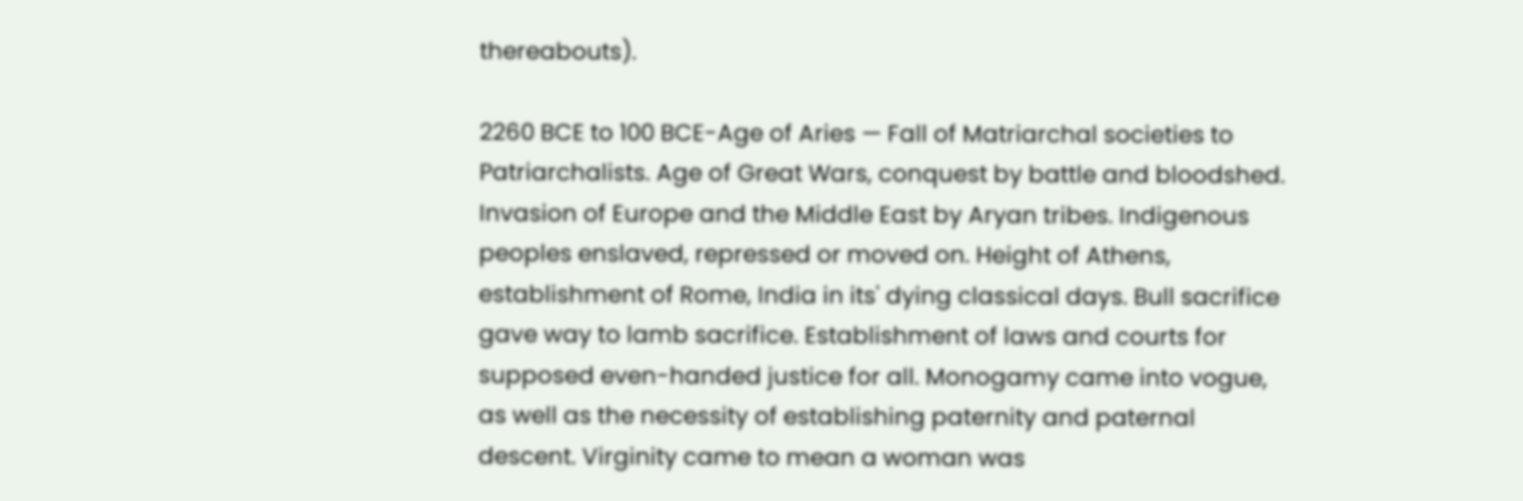thereabouts).

2260 BCE to 100 BCE-Age of Aries — Fall of Matriarchal societies to Patriarchalists. Age of Great Wars, conquest by battle and bloodshed. Invasion of Europe and the Middle East by Aryan tribes. Indigenous peoples enslaved, repressed or moved on. Height of Athens, establishment of Rome, India in its' dying classical days. Bull sacrifice gave way to lamb sacrifice. Establishment of laws and courts for supposed even-handed justice for all. Monogamy came into vogue, as well as the necessity of establishing paternity and paternal descent. Virginity came to mean a woman was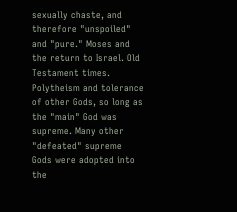sexually chaste, and therefore "unspoiled" and "pure." Moses and the return to Israel. Old Testament times. Polytheism and tolerance of other Gods, so long as the "main" God was supreme. Many other "defeated" supreme Gods were adopted into the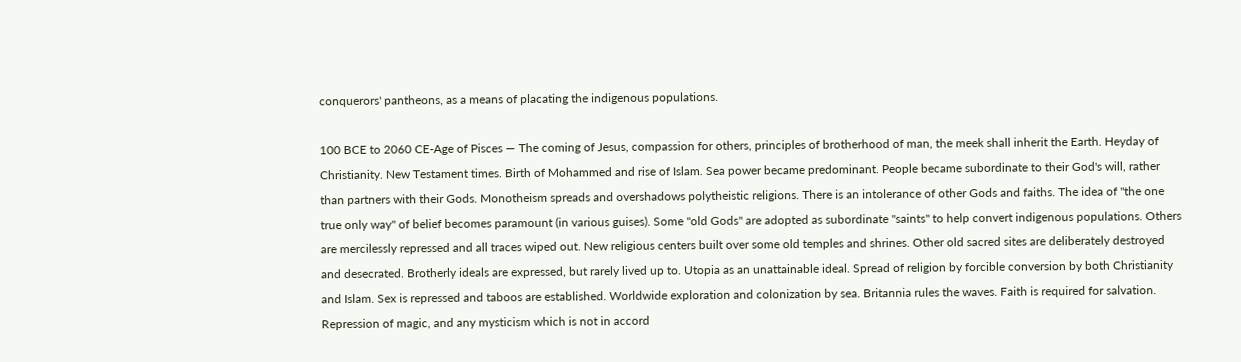conquerors' pantheons, as a means of placating the indigenous populations.

100 BCE to 2060 CE-Age of Pisces — The coming of Jesus, compassion for others, principles of brotherhood of man, the meek shall inherit the Earth. Heyday of Christianity. New Testament times. Birth of Mohammed and rise of Islam. Sea power became predominant. People became subordinate to their God's will, rather than partners with their Gods. Monotheism spreads and overshadows polytheistic religions. There is an intolerance of other Gods and faiths. The idea of "the one true only way" of belief becomes paramount (in various guises). Some "old Gods" are adopted as subordinate "saints" to help convert indigenous populations. Others are mercilessly repressed and all traces wiped out. New religious centers built over some old temples and shrines. Other old sacred sites are deliberately destroyed and desecrated. Brotherly ideals are expressed, but rarely lived up to. Utopia as an unattainable ideal. Spread of religion by forcible conversion by both Christianity and Islam. Sex is repressed and taboos are established. Worldwide exploration and colonization by sea. Britannia rules the waves. Faith is required for salvation. Repression of magic, and any mysticism which is not in accord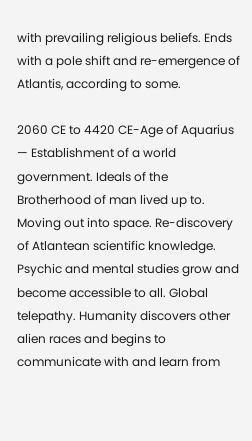with prevailing religious beliefs. Ends with a pole shift and re-emergence of Atlantis, according to some.

2060 CE to 4420 CE-Age of Aquarius — Establishment of a world government. Ideals of the Brotherhood of man lived up to. Moving out into space. Re-discovery of Atlantean scientific knowledge. Psychic and mental studies grow and become accessible to all. Global telepathy. Humanity discovers other alien races and begins to communicate with and learn from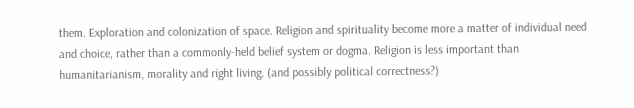them. Exploration and colonization of space. Religion and spirituality become more a matter of individual need and choice, rather than a commonly-held belief system or dogma. Religion is less important than humanitarianism, morality and right living. (and possibly political correctness?)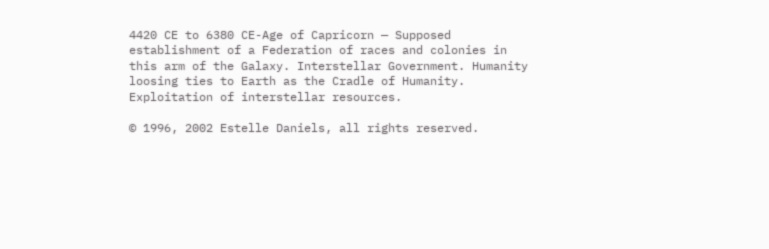4420 CE to 6380 CE-Age of Capricorn — Supposed establishment of a Federation of races and colonies in this arm of the Galaxy. Interstellar Government. Humanity loosing ties to Earth as the Cradle of Humanity. Exploitation of interstellar resources.

© 1996, 2002 Estelle Daniels, all rights reserved.